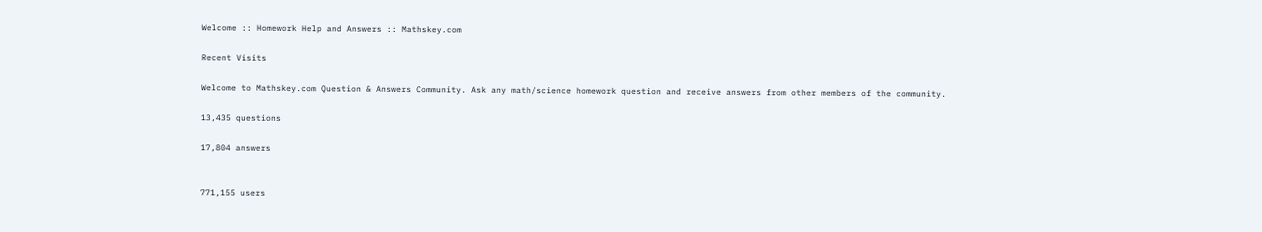Welcome :: Homework Help and Answers :: Mathskey.com

Recent Visits

Welcome to Mathskey.com Question & Answers Community. Ask any math/science homework question and receive answers from other members of the community.

13,435 questions

17,804 answers


771,155 users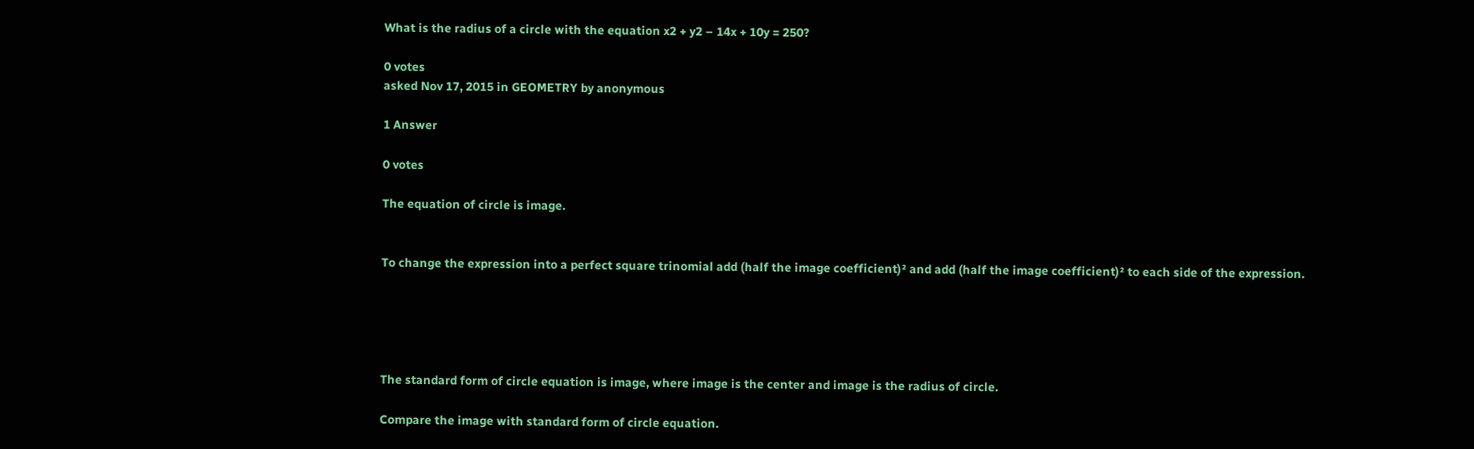What is the radius of a circle with the equation x2 + y2 – 14x + 10y = 250?

0 votes
asked Nov 17, 2015 in GEOMETRY by anonymous

1 Answer

0 votes

The equation of circle is image.


To change the expression into a perfect square trinomial add (half the image coefficient)² and add (half the image coefficient)² to each side of the expression.





The standard form of circle equation is image, where image is the center and image is the radius of circle.

Compare the image with standard form of circle equation.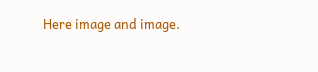Here image and image.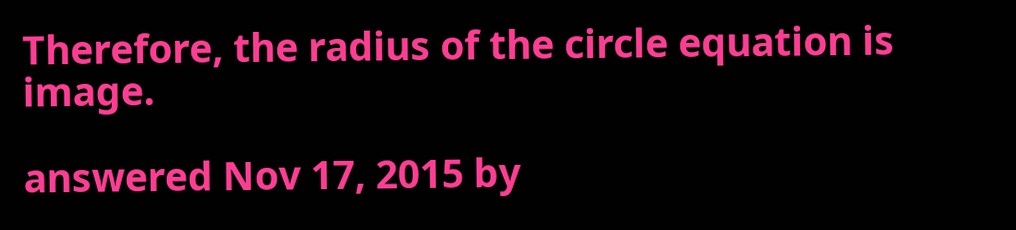Therefore, the radius of the circle equation is image.

answered Nov 17, 2015 by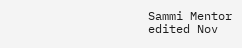Sammi Mentor
edited Nov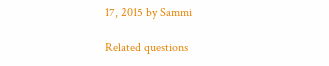17, 2015 by Sammi

Related questions